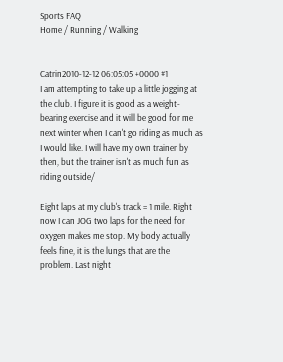Sports FAQ
Home / Running / Walking


Catrin2010-12-12 06:05:05 +0000 #1
I am attempting to take up a little jogging at the club. I figure it is good as a weight-bearing exercise and it will be good for me next winter when I can't go riding as much as I would like. I will have my own trainer by then, but the trainer isn't as much fun as riding outside/

Eight laps at my club's track = 1 mile. Right now I can JOG two laps for the need for oxygen makes me stop. My body actually feels fine, it is the lungs that are the problem. Last night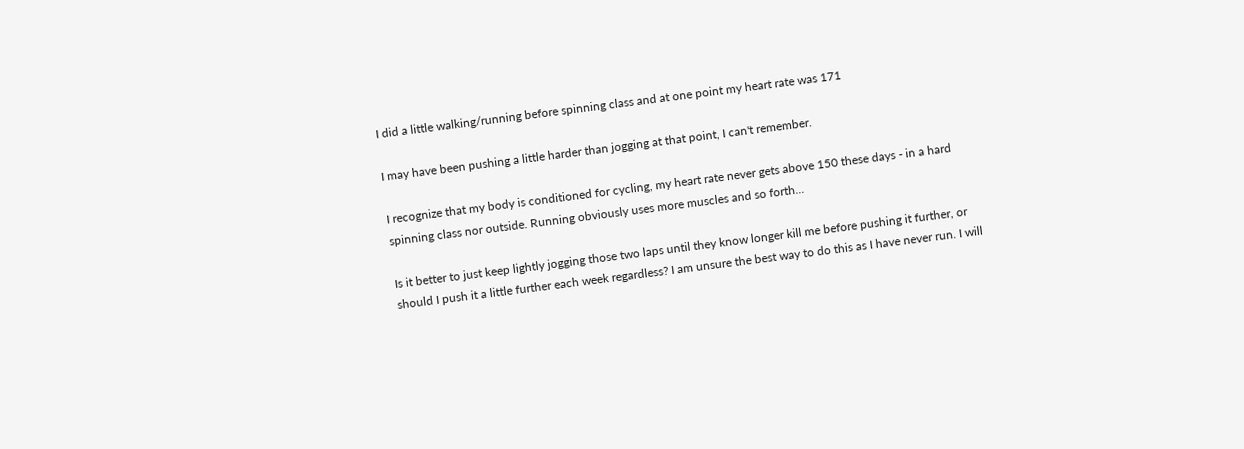I did a little walking/running before spinning class and at one point my heart rate was 171

I may have been pushing a little harder than jogging at that point, I can't remember.

I recognize that my body is conditioned for cycling, my heart rate never gets above 150 these days - in a hard spinning class nor outside. Running obviously uses more muscles and so forth...

Is it better to just keep lightly jogging those two laps until they know longer kill me before pushing it further, or should I push it a little further each week regardless? I am unsure the best way to do this as I have never run. I will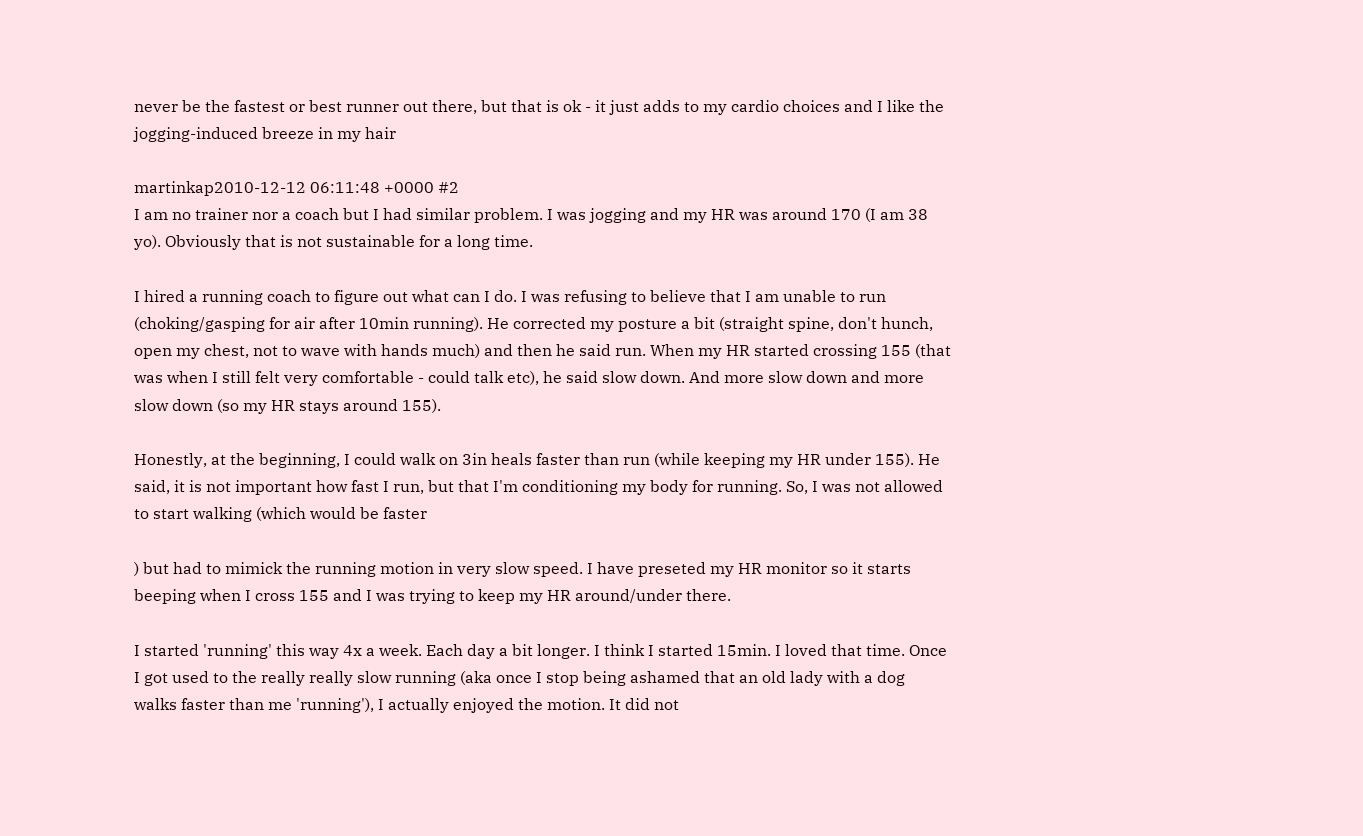never be the fastest or best runner out there, but that is ok - it just adds to my cardio choices and I like the jogging-induced breeze in my hair

martinkap2010-12-12 06:11:48 +0000 #2
I am no trainer nor a coach but I had similar problem. I was jogging and my HR was around 170 (I am 38 yo). Obviously that is not sustainable for a long time.

I hired a running coach to figure out what can I do. I was refusing to believe that I am unable to run (choking/gasping for air after 10min running). He corrected my posture a bit (straight spine, don't hunch, open my chest, not to wave with hands much) and then he said run. When my HR started crossing 155 (that was when I still felt very comfortable - could talk etc), he said slow down. And more slow down and more slow down (so my HR stays around 155).

Honestly, at the beginning, I could walk on 3in heals faster than run (while keeping my HR under 155). He said, it is not important how fast I run, but that I'm conditioning my body for running. So, I was not allowed to start walking (which would be faster

) but had to mimick the running motion in very slow speed. I have preseted my HR monitor so it starts beeping when I cross 155 and I was trying to keep my HR around/under there.

I started 'running' this way 4x a week. Each day a bit longer. I think I started 15min. I loved that time. Once I got used to the really really slow running (aka once I stop being ashamed that an old lady with a dog walks faster than me 'running'), I actually enjoyed the motion. It did not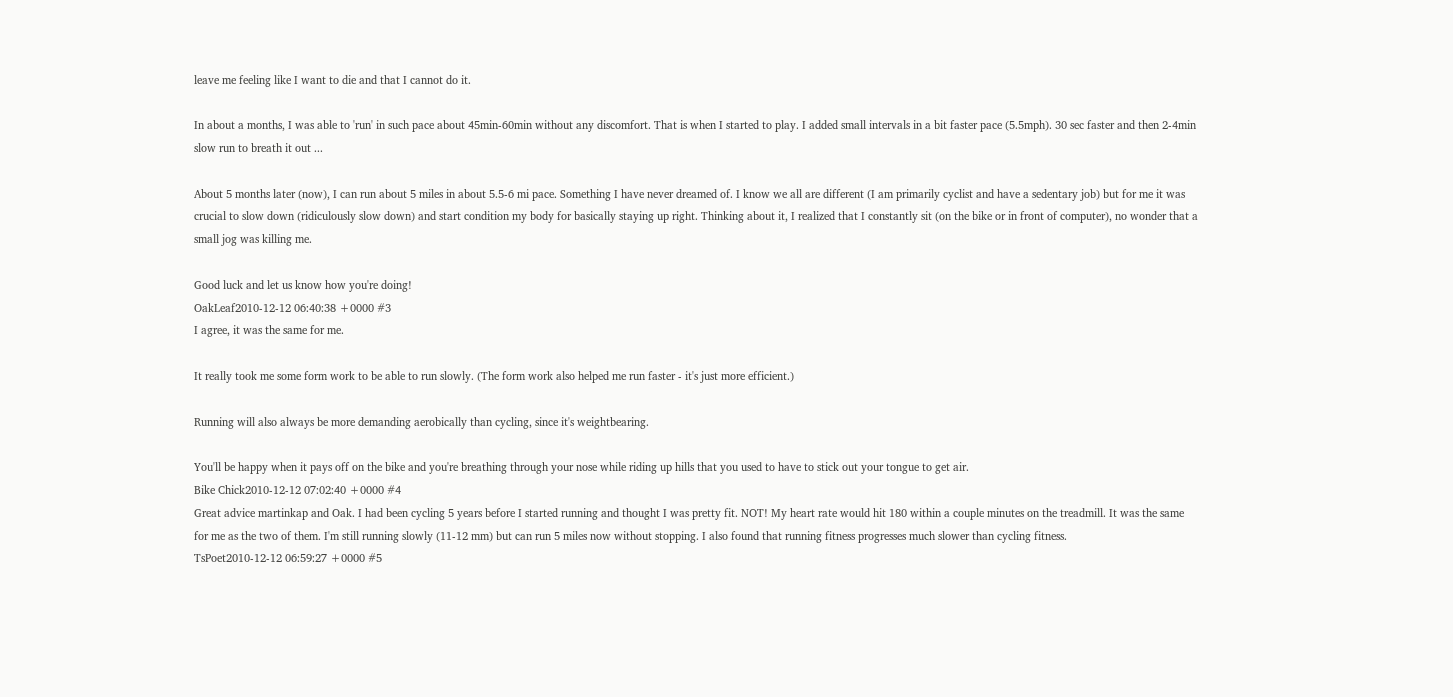leave me feeling like I want to die and that I cannot do it.

In about a months, I was able to 'run' in such pace about 45min-60min without any discomfort. That is when I started to play. I added small intervals in a bit faster pace (5.5mph). 30 sec faster and then 2-4min slow run to breath it out ...

About 5 months later (now), I can run about 5 miles in about 5.5-6 mi pace. Something I have never dreamed of. I know we all are different (I am primarily cyclist and have a sedentary job) but for me it was crucial to slow down (ridiculously slow down) and start condition my body for basically staying up right. Thinking about it, I realized that I constantly sit (on the bike or in front of computer), no wonder that a small jog was killing me.

Good luck and let us know how you're doing!
OakLeaf2010-12-12 06:40:38 +0000 #3
I agree, it was the same for me.

It really took me some form work to be able to run slowly. (The form work also helped me run faster - it's just more efficient.)

Running will also always be more demanding aerobically than cycling, since it's weightbearing.

You'll be happy when it pays off on the bike and you're breathing through your nose while riding up hills that you used to have to stick out your tongue to get air.
Bike Chick2010-12-12 07:02:40 +0000 #4
Great advice martinkap and Oak. I had been cycling 5 years before I started running and thought I was pretty fit. NOT! My heart rate would hit 180 within a couple minutes on the treadmill. It was the same for me as the two of them. I'm still running slowly (11-12 mm) but can run 5 miles now without stopping. I also found that running fitness progresses much slower than cycling fitness.
TsPoet2010-12-12 06:59:27 +0000 #5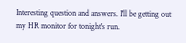Interesting question and answers. I'll be getting out my HR monitor for tonight's run.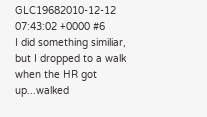GLC19682010-12-12 07:43:02 +0000 #6
I did something similiar, but I dropped to a walk when the HR got up...walked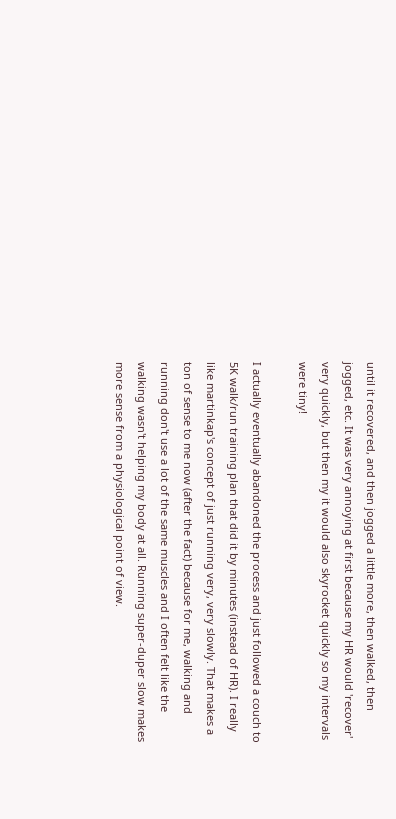until it recovered, and then jogged a little more, then walked, then jogged, etc. It was very annoying at first because my HR would 'recover' very quickly, but then my it would also skyrocket quickly so my intervals were tiny!

I actually eventually abandoned the process and just followed a couch to 5K walk/run training plan that did it by minutes (instead of HR). I really like martinkap's concept of just running very, very slowly. That makes a ton of sense to me now (after the fact) because for me, walking and running don't use a lot of the same muscles and I often felt like the walking wasn't helping my body at all. Running super-duper slow makes more sense from a physiological point of view.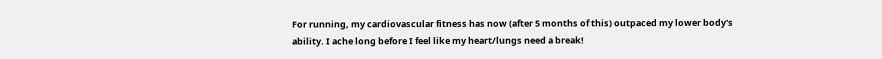For running, my cardiovascular fitness has now (after 5 months of this) outpaced my lower body's ability. I ache long before I feel like my heart/lungs need a break!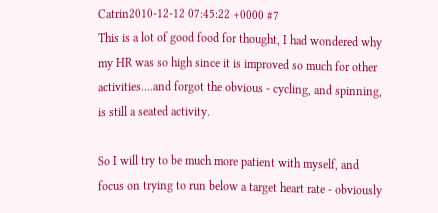Catrin2010-12-12 07:45:22 +0000 #7
This is a lot of good food for thought, I had wondered why my HR was so high since it is improved so much for other activities....and forgot the obvious - cycling, and spinning, is still a seated activity.

So I will try to be much more patient with myself, and focus on trying to run below a target heart rate - obviously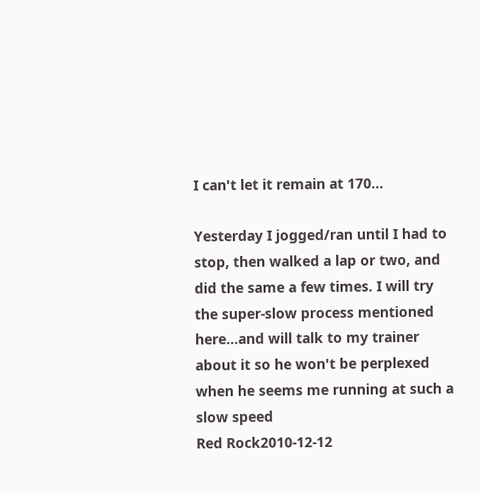I can't let it remain at 170...

Yesterday I jogged/ran until I had to stop, then walked a lap or two, and did the same a few times. I will try the super-slow process mentioned here...and will talk to my trainer about it so he won't be perplexed when he seems me running at such a slow speed
Red Rock2010-12-12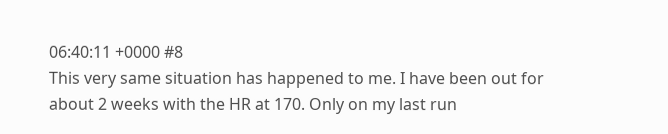06:40:11 +0000 #8
This very same situation has happened to me. I have been out for about 2 weeks with the HR at 170. Only on my last run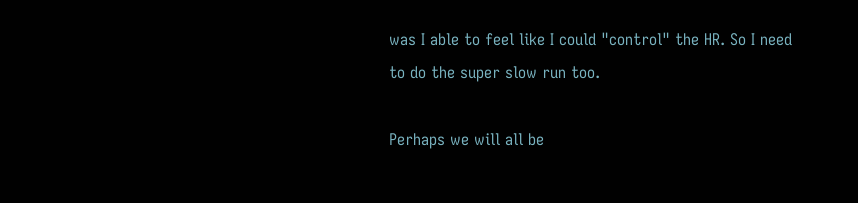was I able to feel like I could "control" the HR. So I need to do the super slow run too.

Perhaps we will all be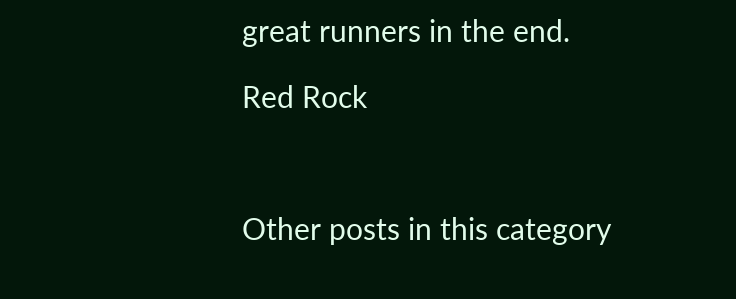great runners in the end.

Red Rock



Other posts in this category